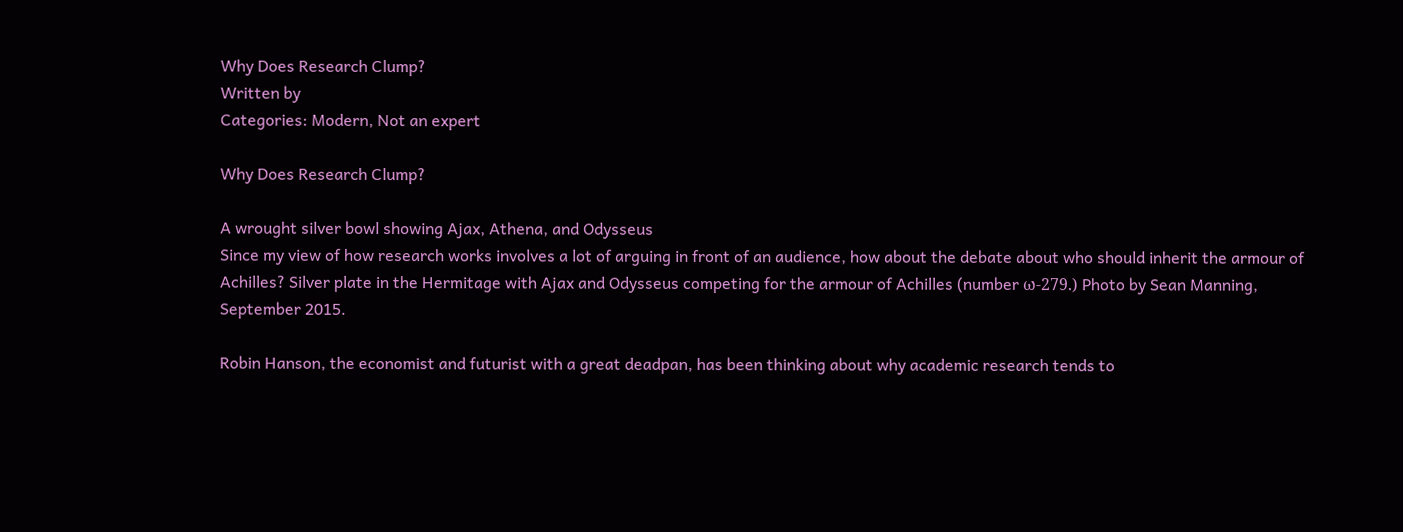Why Does Research Clump?
Written by
Categories: Modern, Not an expert

Why Does Research Clump?

A wrought silver bowl showing Ajax, Athena, and Odysseus
Since my view of how research works involves a lot of arguing in front of an audience, how about the debate about who should inherit the armour of Achilles? Silver plate in the Hermitage with Ajax and Odysseus competing for the armour of Achilles (number ω-279.) Photo by Sean Manning, September 2015.

Robin Hanson, the economist and futurist with a great deadpan, has been thinking about why academic research tends to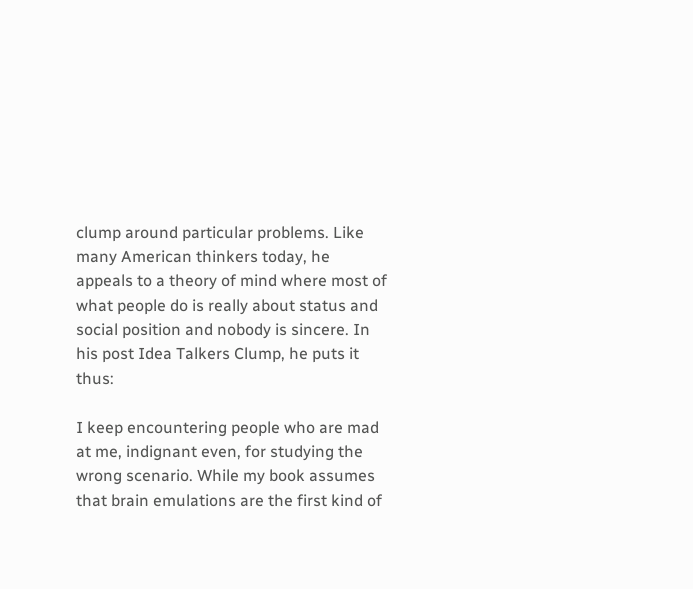clump around particular problems. Like many American thinkers today, he appeals to a theory of mind where most of what people do is really about status and social position and nobody is sincere. In his post Idea Talkers Clump, he puts it thus:

I keep encountering people who are mad at me, indignant even, for studying the wrong scenario. While my book assumes that brain emulations are the first kind of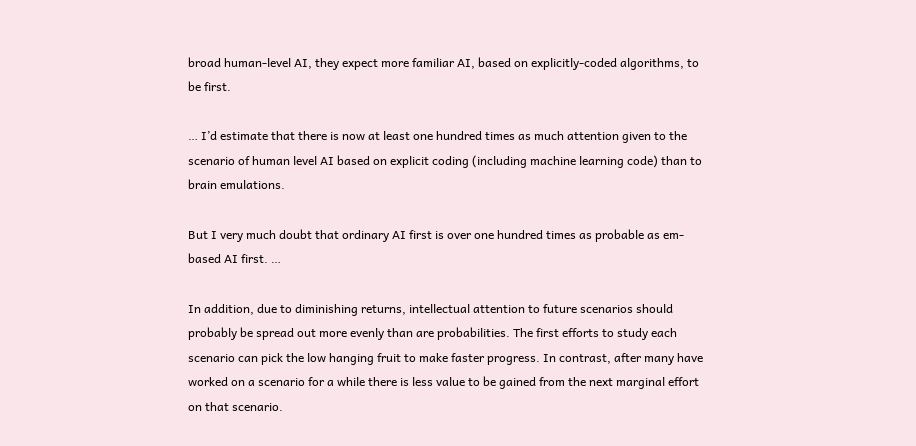broad human-level AI, they expect more familiar AI, based on explicitly-coded algorithms, to be first.

… I’d estimate that there is now at least one hundred times as much attention given to the scenario of human level AI based on explicit coding (including machine learning code) than to brain emulations.

But I very much doubt that ordinary AI first is over one hundred times as probable as em-based AI first. …

In addition, due to diminishing returns, intellectual attention to future scenarios should probably be spread out more evenly than are probabilities. The first efforts to study each scenario can pick the low hanging fruit to make faster progress. In contrast, after many have worked on a scenario for a while there is less value to be gained from the next marginal effort on that scenario.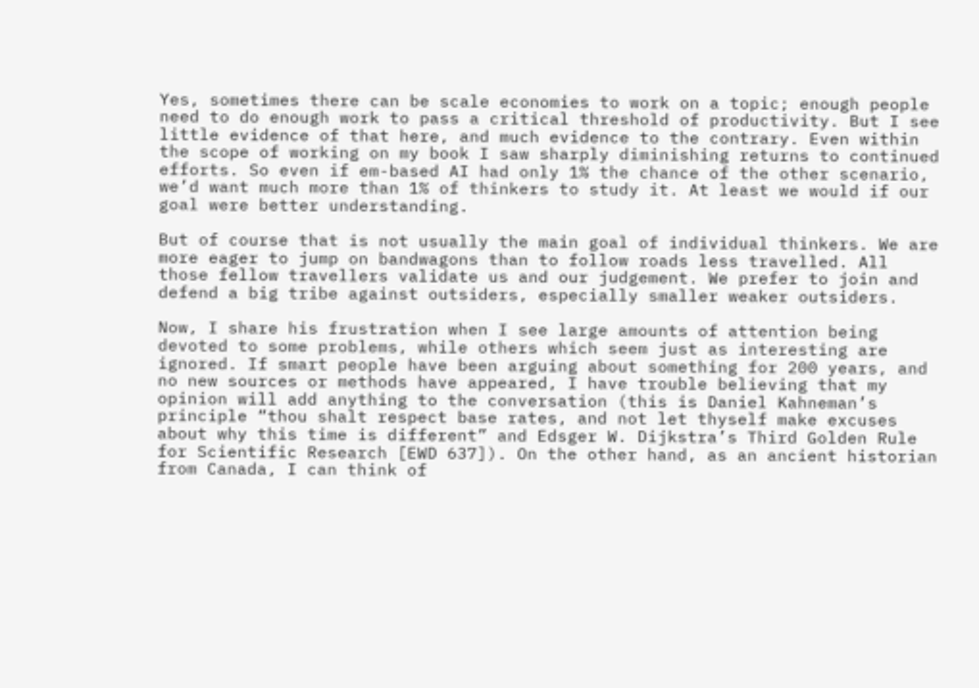Yes, sometimes there can be scale economies to work on a topic; enough people need to do enough work to pass a critical threshold of productivity. But I see little evidence of that here, and much evidence to the contrary. Even within the scope of working on my book I saw sharply diminishing returns to continued efforts. So even if em-based AI had only 1% the chance of the other scenario, we’d want much more than 1% of thinkers to study it. At least we would if our goal were better understanding.

But of course that is not usually the main goal of individual thinkers. We are more eager to jump on bandwagons than to follow roads less travelled. All those fellow travellers validate us and our judgement. We prefer to join and defend a big tribe against outsiders, especially smaller weaker outsiders.

Now, I share his frustration when I see large amounts of attention being devoted to some problems, while others which seem just as interesting are ignored. If smart people have been arguing about something for 200 years, and no new sources or methods have appeared, I have trouble believing that my opinion will add anything to the conversation (this is Daniel Kahneman’s principle “thou shalt respect base rates, and not let thyself make excuses about why this time is different” and Edsger W. Dijkstra’s Third Golden Rule for Scientific Research [EWD 637]). On the other hand, as an ancient historian from Canada, I can think of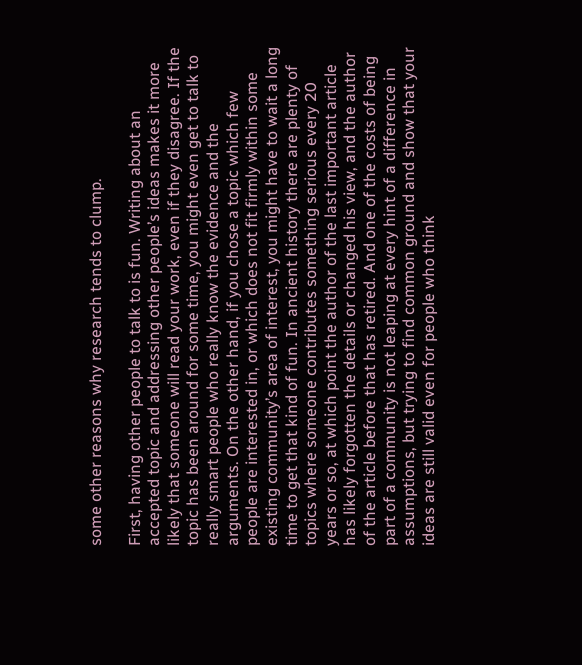some other reasons why research tends to clump.

First, having other people to talk to is fun. Writing about an accepted topic and addressing other people’s ideas makes it more likely that someone will read your work, even if they disagree. If the topic has been around for some time, you might even get to talk to really smart people who really know the evidence and the arguments. On the other hand, if you chose a topic which few people are interested in, or which does not fit firmly within some existing community’s area of interest, you might have to wait a long time to get that kind of fun. In ancient history there are plenty of topics where someone contributes something serious every 20 years or so, at which point the author of the last important article has likely forgotten the details or changed his view, and the author of the article before that has retired. And one of the costs of being part of a community is not leaping at every hint of a difference in assumptions, but trying to find common ground and show that your ideas are still valid even for people who think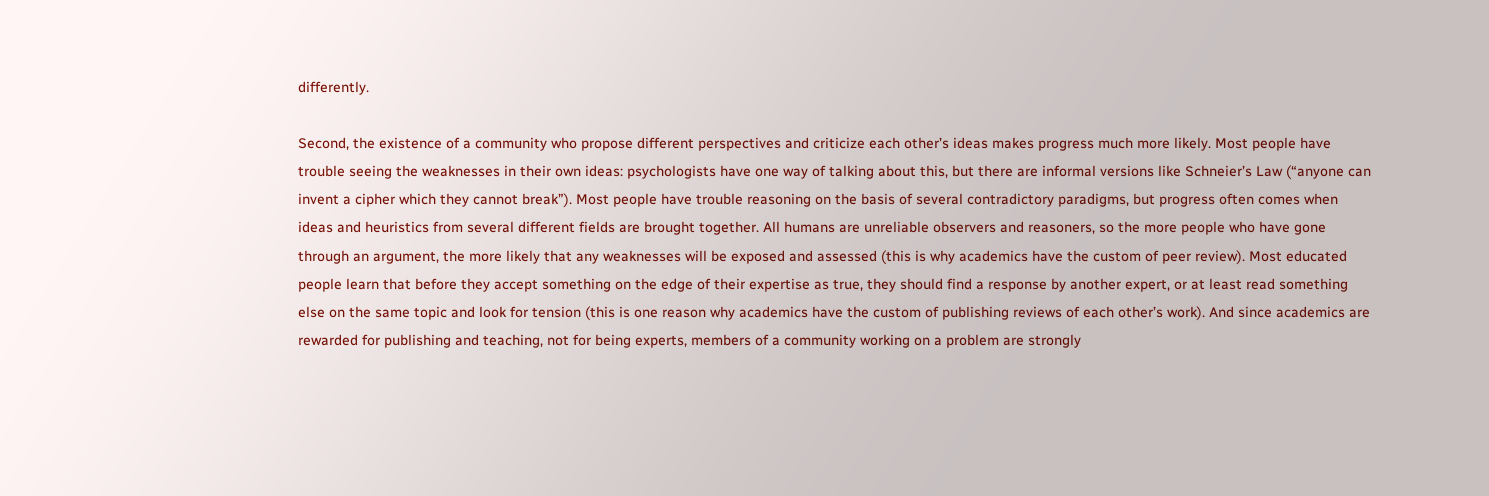differently.

Second, the existence of a community who propose different perspectives and criticize each other’s ideas makes progress much more likely. Most people have trouble seeing the weaknesses in their own ideas: psychologists have one way of talking about this, but there are informal versions like Schneier’s Law (“anyone can invent a cipher which they cannot break”). Most people have trouble reasoning on the basis of several contradictory paradigms, but progress often comes when ideas and heuristics from several different fields are brought together. All humans are unreliable observers and reasoners, so the more people who have gone through an argument, the more likely that any weaknesses will be exposed and assessed (this is why academics have the custom of peer review). Most educated people learn that before they accept something on the edge of their expertise as true, they should find a response by another expert, or at least read something else on the same topic and look for tension (this is one reason why academics have the custom of publishing reviews of each other’s work). And since academics are rewarded for publishing and teaching, not for being experts, members of a community working on a problem are strongly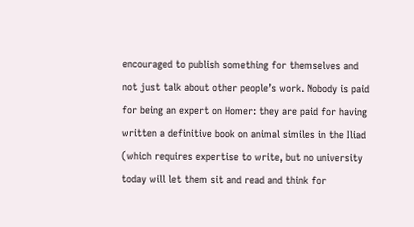encouraged to publish something for themselves and not just talk about other people’s work. Nobody is paid for being an expert on Homer: they are paid for having written a definitive book on animal similes in the Iliad (which requires expertise to write, but no university today will let them sit and read and think for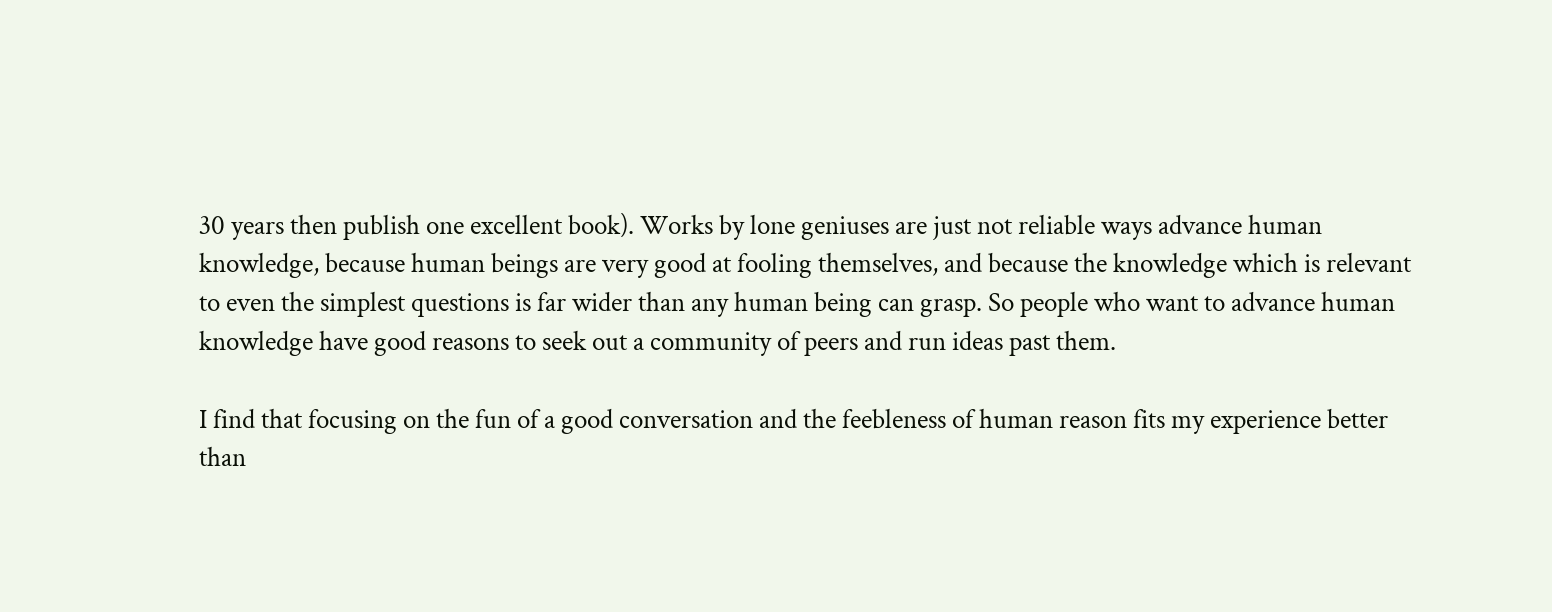30 years then publish one excellent book). Works by lone geniuses are just not reliable ways advance human knowledge, because human beings are very good at fooling themselves, and because the knowledge which is relevant to even the simplest questions is far wider than any human being can grasp. So people who want to advance human knowledge have good reasons to seek out a community of peers and run ideas past them.

I find that focusing on the fun of a good conversation and the feebleness of human reason fits my experience better than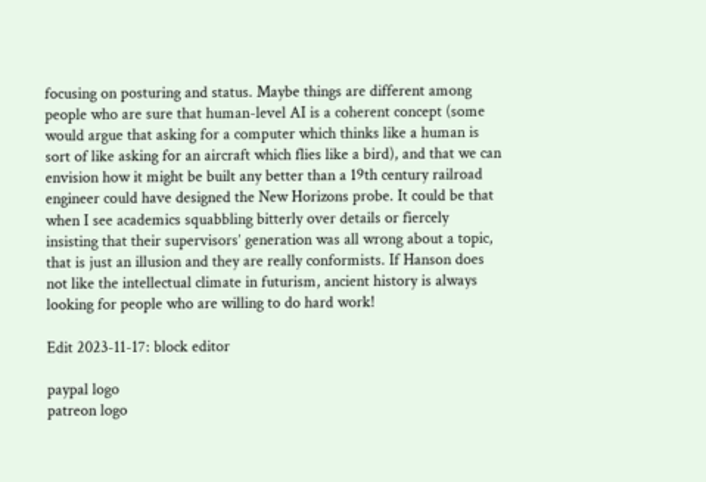focusing on posturing and status. Maybe things are different among people who are sure that human-level AI is a coherent concept (some would argue that asking for a computer which thinks like a human is sort of like asking for an aircraft which flies like a bird), and that we can envision how it might be built any better than a 19th century railroad engineer could have designed the New Horizons probe. It could be that when I see academics squabbling bitterly over details or fiercely insisting that their supervisors’ generation was all wrong about a topic, that is just an illusion and they are really conformists. If Hanson does not like the intellectual climate in futurism, ancient history is always looking for people who are willing to do hard work!

Edit 2023-11-17: block editor

paypal logo
patreon logo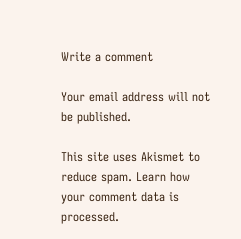Write a comment

Your email address will not be published.

This site uses Akismet to reduce spam. Learn how your comment data is processed.